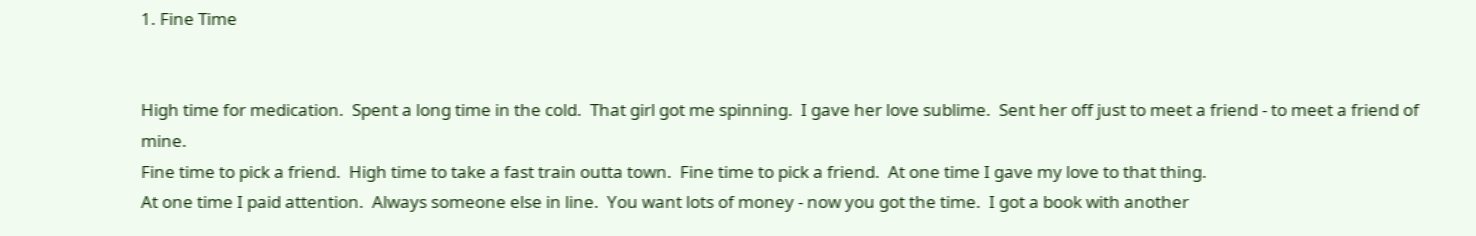1. Fine Time


High time for medication.  Spent a long time in the cold.  That girl got me spinning.  I gave her love sublime.  Sent her off just to meet a friend - to meet a friend of mine.
Fine time to pick a friend.  High time to take a fast train outta town.  Fine time to pick a friend.  At one time I gave my love to that thing.
At one time I paid attention.  Always someone else in line.  You want lots of money - now you got the time.  I got a book with another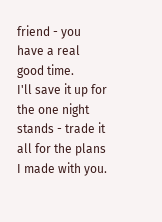friend - you have a real good time.
I'll save it up for the one night stands - trade it all for the plans I made with you.